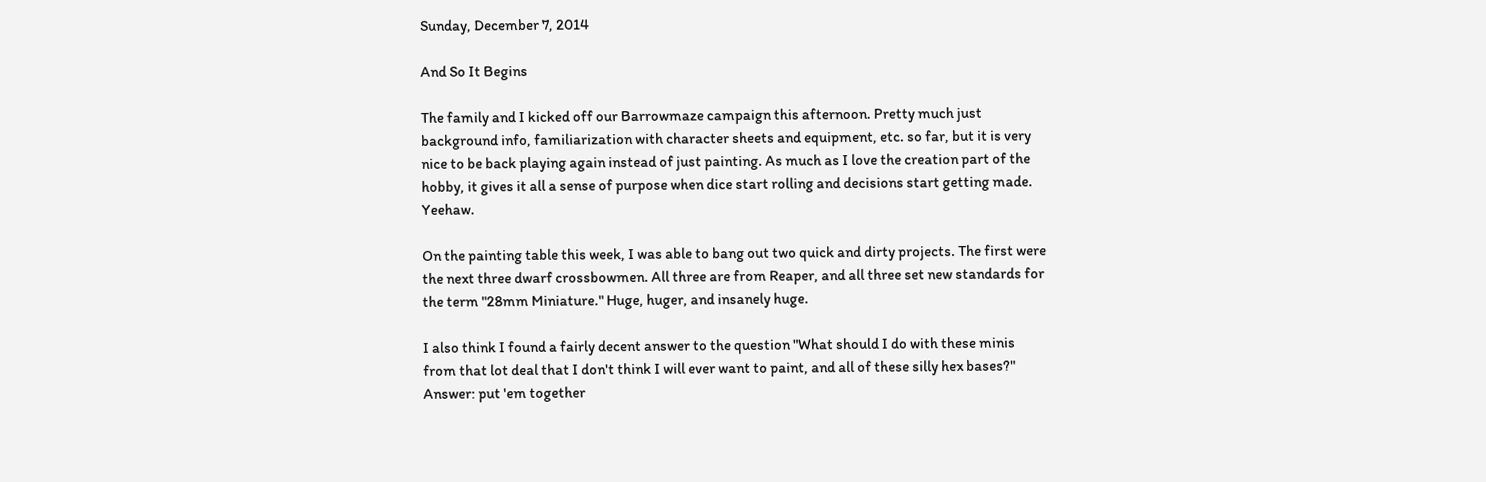Sunday, December 7, 2014

And So It Begins

The family and I kicked off our Barrowmaze campaign this afternoon. Pretty much just background info, familiarization with character sheets and equipment, etc. so far, but it is very nice to be back playing again instead of just painting. As much as I love the creation part of the hobby, it gives it all a sense of purpose when dice start rolling and decisions start getting made. Yeehaw.

On the painting table this week, I was able to bang out two quick and dirty projects. The first were the next three dwarf crossbowmen. All three are from Reaper, and all three set new standards for the term "28mm Miniature." Huge, huger, and insanely huge.

I also think I found a fairly decent answer to the question "What should I do with these minis from that lot deal that I don't think I will ever want to paint, and all of these silly hex bases?" Answer: put 'em together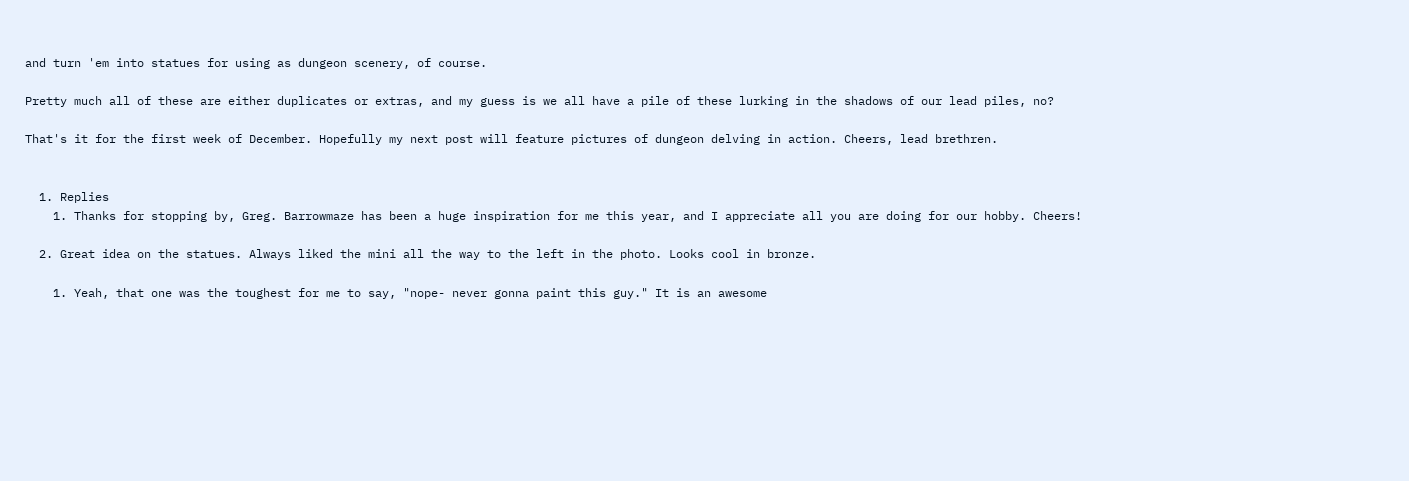and turn 'em into statues for using as dungeon scenery, of course.

Pretty much all of these are either duplicates or extras, and my guess is we all have a pile of these lurking in the shadows of our lead piles, no?

That's it for the first week of December. Hopefully my next post will feature pictures of dungeon delving in action. Cheers, lead brethren.


  1. Replies
    1. Thanks for stopping by, Greg. Barrowmaze has been a huge inspiration for me this year, and I appreciate all you are doing for our hobby. Cheers!

  2. Great idea on the statues. Always liked the mini all the way to the left in the photo. Looks cool in bronze.

    1. Yeah, that one was the toughest for me to say, "nope- never gonna paint this guy." It is an awesome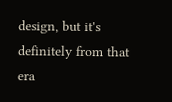design, but it's definitely from that era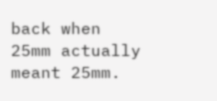back when 25mm actually meant 25mm.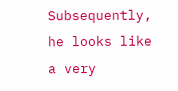Subsequently, he looks like a very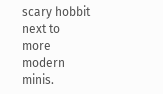scary hobbit next to more modern minis.